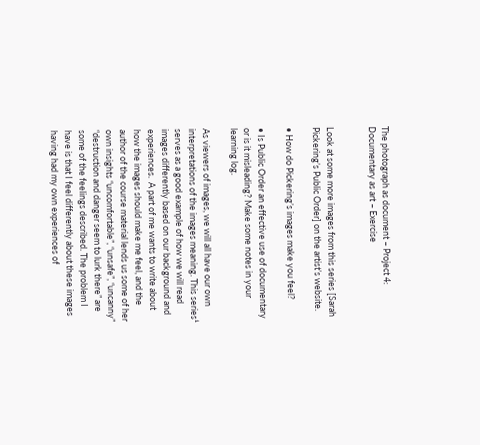The photograph as document – Project 4: Documentary as art – Exercise


Look at some more images from this series [Sarah Pickering’s Public Order] on the artist’s website.

• How do Pickering’s images make you feel?

• Is Public Order an effective use of documentary or is it misleading? Make some notes in your learning log.

As viewers of images, we will all have our own interpretations of the images meaning. This series¹ serves as a good example of how we will read images differently based on our background and experiences.  A part of me wants to write about how the images should make me feel, and the author of the course material lends us some of her own insights “uncomfortable”, “unsafe”, “uncanny” “destruction and danger seem to lurk there” are some of the feelings described. The problem I have is that I feel differently about these images having had my own experiences of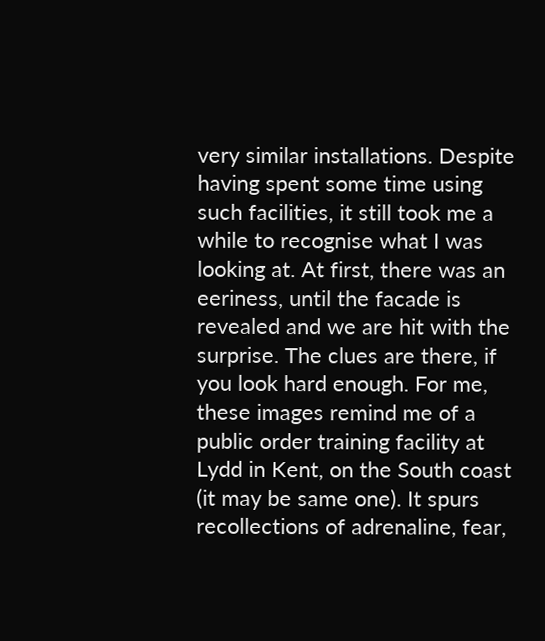very similar installations. Despite having spent some time using such facilities, it still took me a while to recognise what I was looking at. At first, there was an eeriness, until the facade is revealed and we are hit with the surprise. The clues are there, if you look hard enough. For me, these images remind me of a public order training facility at Lydd in Kent, on the South coast (it may be same one). It spurs recollections of adrenaline, fear,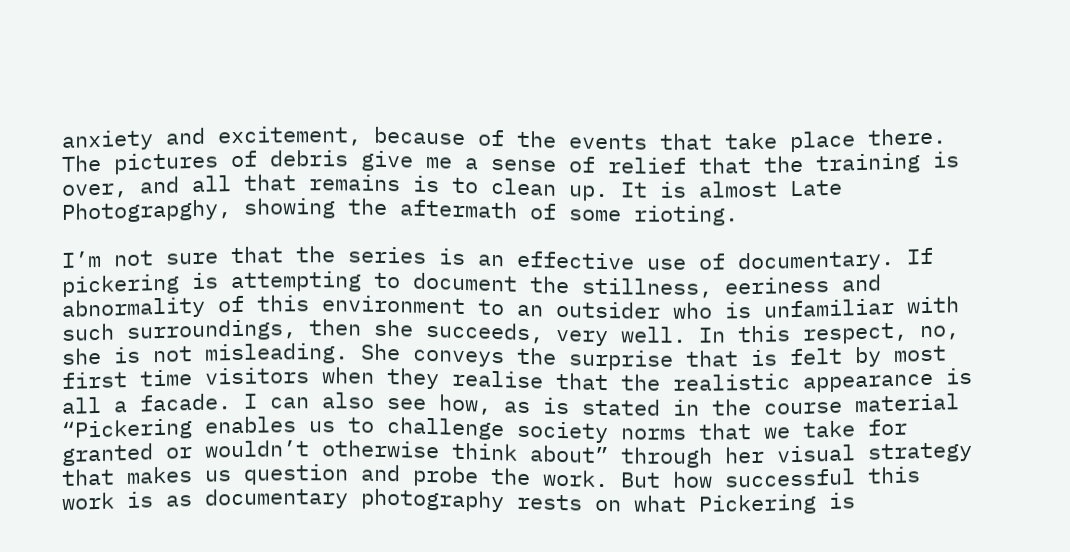anxiety and excitement, because of the events that take place there. The pictures of debris give me a sense of relief that the training is over, and all that remains is to clean up. It is almost Late Photograpghy, showing the aftermath of some rioting.

I’m not sure that the series is an effective use of documentary. If pickering is attempting to document the stillness, eeriness and abnormality of this environment to an outsider who is unfamiliar with such surroundings, then she succeeds, very well. In this respect, no, she is not misleading. She conveys the surprise that is felt by most first time visitors when they realise that the realistic appearance is all a facade. I can also see how, as is stated in the course material “Pickering enables us to challenge society norms that we take for granted or wouldn’t otherwise think about” through her visual strategy that makes us question and probe the work. But how successful this work is as documentary photography rests on what Pickering is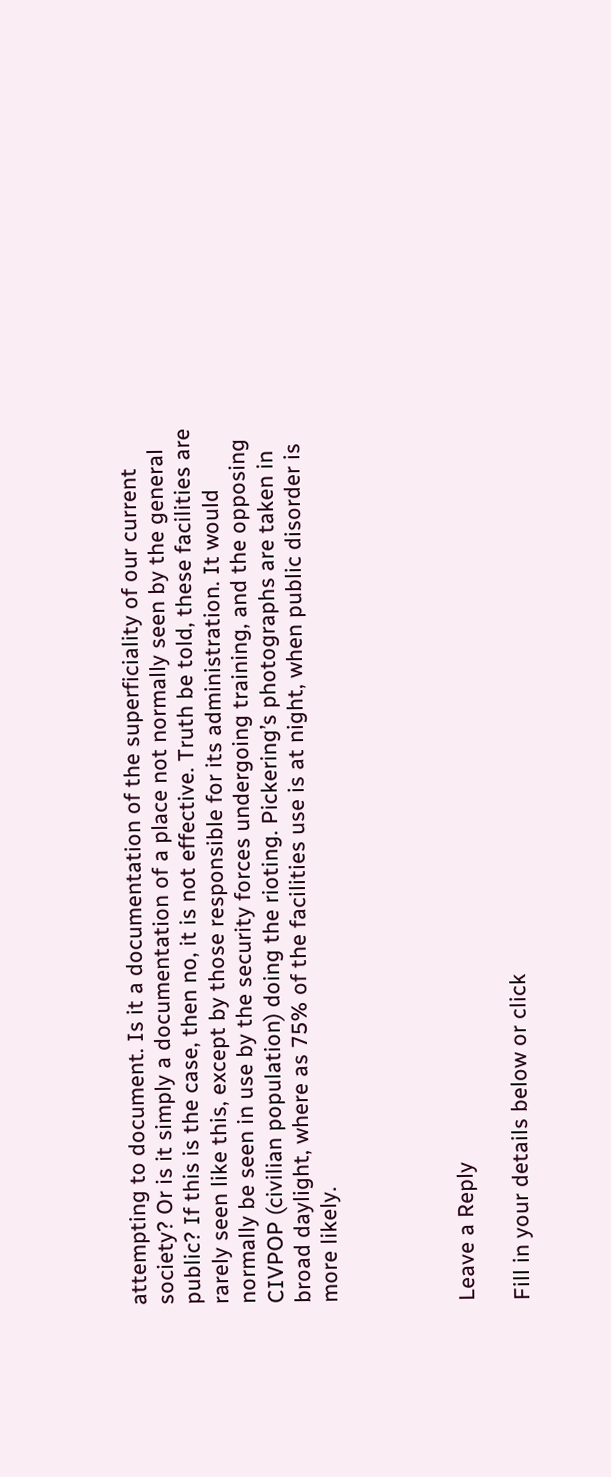attempting to document. Is it a documentation of the superficiality of our current society? Or is it simply a documentation of a place not normally seen by the general public? If this is the case, then no, it is not effective. Truth be told, these facilities are rarely seen like this, except by those responsible for its administration. It would normally be seen in use by the security forces undergoing training, and the opposing CIVPOP (civilian population) doing the rioting. Pickering’s photographs are taken in broad daylight, where as 75% of the facilities use is at night, when public disorder is more likely.




Leave a Reply

Fill in your details below or click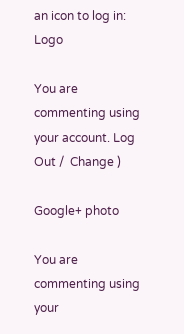an icon to log in: Logo

You are commenting using your account. Log Out /  Change )

Google+ photo

You are commenting using your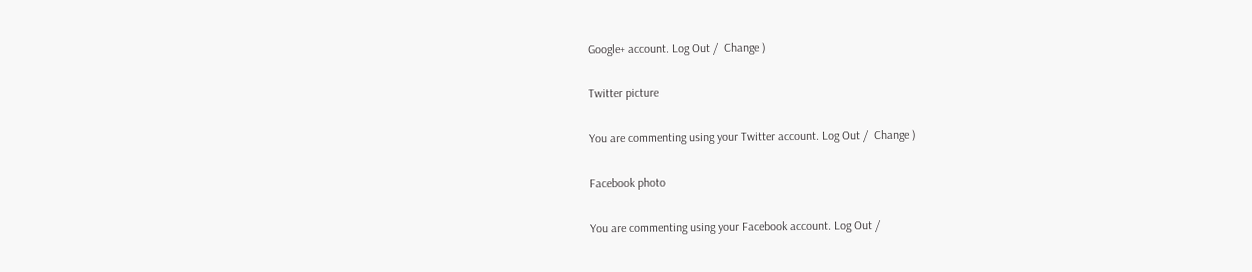Google+ account. Log Out /  Change )

Twitter picture

You are commenting using your Twitter account. Log Out /  Change )

Facebook photo

You are commenting using your Facebook account. Log Out /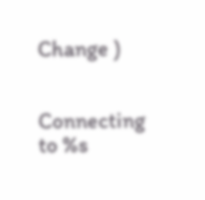Change )


Connecting to %s